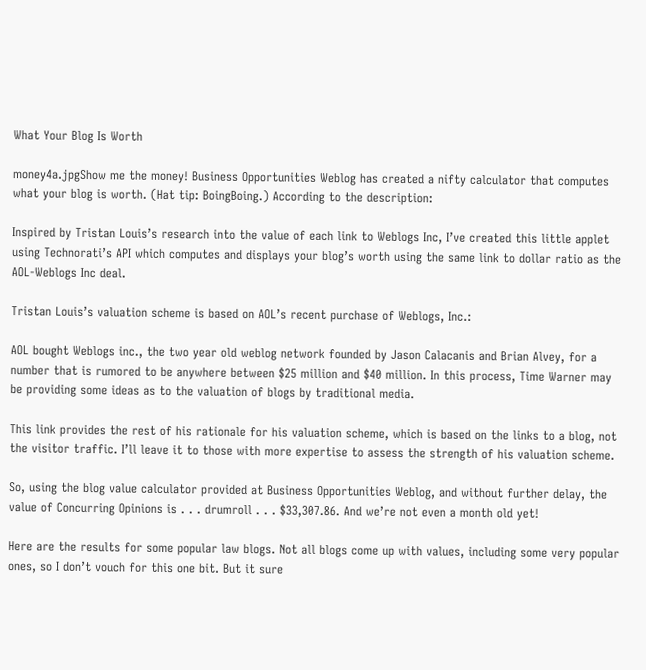What Your Blog Is Worth

money4a.jpgShow me the money! Business Opportunities Weblog has created a nifty calculator that computes what your blog is worth. (Hat tip: BoingBoing.) According to the description:

Inspired by Tristan Louis’s research into the value of each link to Weblogs Inc, I’ve created this little applet using Technorati’s API which computes and displays your blog’s worth using the same link to dollar ratio as the AOL-Weblogs Inc deal.

Tristan Louis’s valuation scheme is based on AOL’s recent purchase of Weblogs, Inc.:

AOL bought Weblogs inc., the two year old weblog network founded by Jason Calacanis and Brian Alvey, for a number that is rumored to be anywhere between $25 million and $40 million. In this process, Time Warner may be providing some ideas as to the valuation of blogs by traditional media.

This link provides the rest of his rationale for his valuation scheme, which is based on the links to a blog, not the visitor traffic. I’ll leave it to those with more expertise to assess the strength of his valuation scheme.

So, using the blog value calculator provided at Business Opportunities Weblog, and without further delay, the value of Concurring Opinions is . . . drumroll . . . $33,307.86. And we’re not even a month old yet!

Here are the results for some popular law blogs. Not all blogs come up with values, including some very popular ones, so I don’t vouch for this one bit. But it sure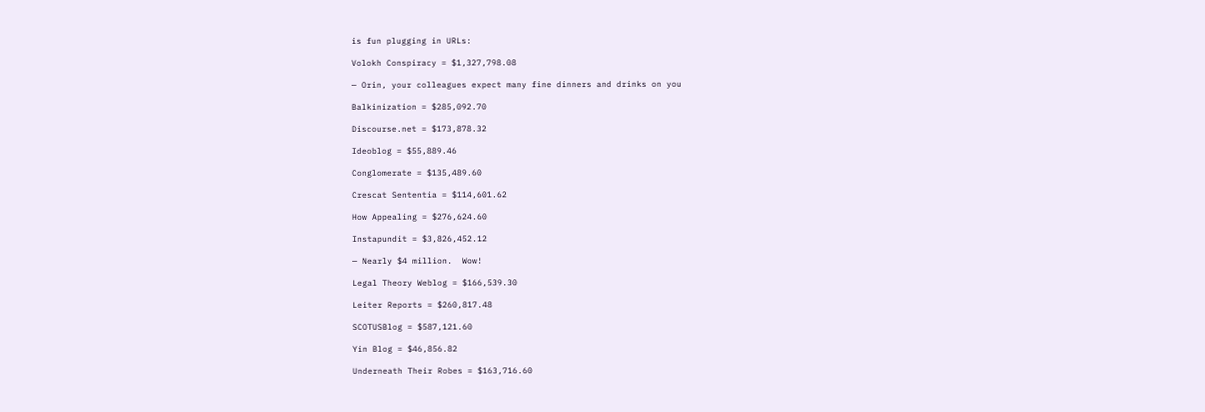is fun plugging in URLs:

Volokh Conspiracy = $1,327,798.08

— Orin, your colleagues expect many fine dinners and drinks on you

Balkinization = $285,092.70

Discourse.net = $173,878.32

Ideoblog = $55,889.46

Conglomerate = $135,489.60

Crescat Sententia = $114,601.62

How Appealing = $276,624.60

Instapundit = $3,826,452.12

— Nearly $4 million.  Wow!

Legal Theory Weblog = $166,539.30

Leiter Reports = $260,817.48

SCOTUSBlog = $587,121.60

Yin Blog = $46,856.82

Underneath Their Robes = $163,716.60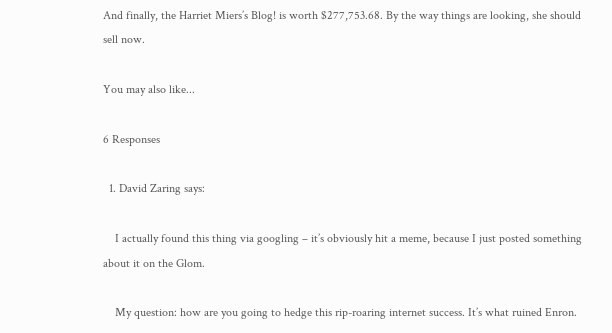And finally, the Harriet Miers’s Blog! is worth $277,753.68. By the way things are looking, she should sell now.

You may also like...

6 Responses

  1. David Zaring says:

    I actually found this thing via googling – it’s obviously hit a meme, because I just posted something about it on the Glom.

    My question: how are you going to hedge this rip-roaring internet success. It’s what ruined Enron.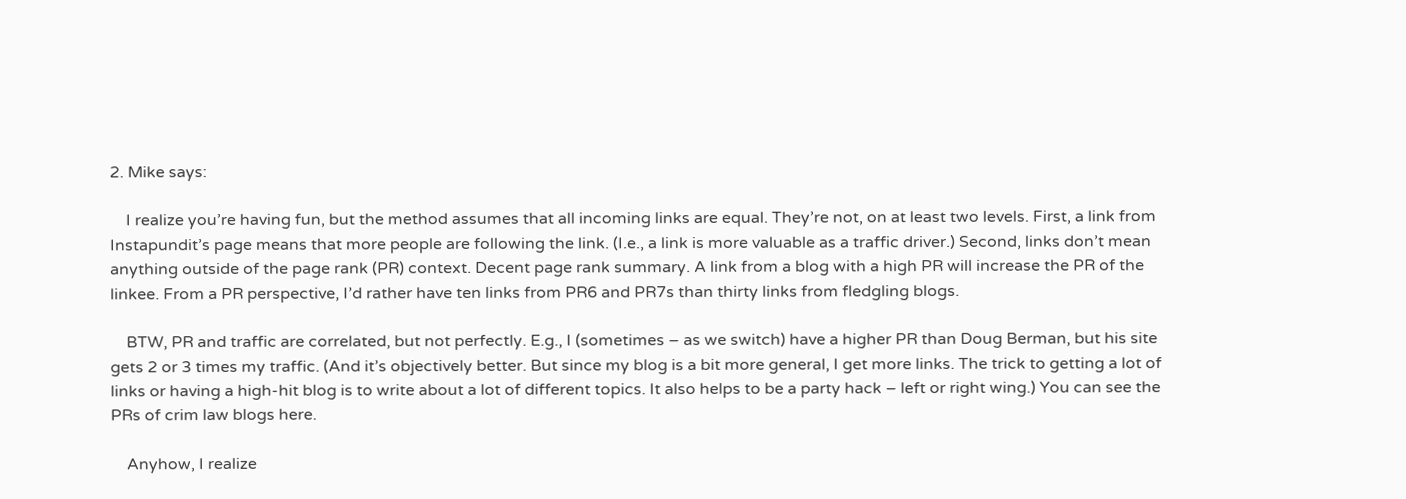2. Mike says:

    I realize you’re having fun, but the method assumes that all incoming links are equal. They’re not, on at least two levels. First, a link from Instapundit’s page means that more people are following the link. (I.e., a link is more valuable as a traffic driver.) Second, links don’t mean anything outside of the page rank (PR) context. Decent page rank summary. A link from a blog with a high PR will increase the PR of the linkee. From a PR perspective, I’d rather have ten links from PR6 and PR7s than thirty links from fledgling blogs.

    BTW, PR and traffic are correlated, but not perfectly. E.g., I (sometimes – as we switch) have a higher PR than Doug Berman, but his site gets 2 or 3 times my traffic. (And it’s objectively better. But since my blog is a bit more general, I get more links. The trick to getting a lot of links or having a high-hit blog is to write about a lot of different topics. It also helps to be a party hack – left or right wing.) You can see the PRs of crim law blogs here.

    Anyhow, I realize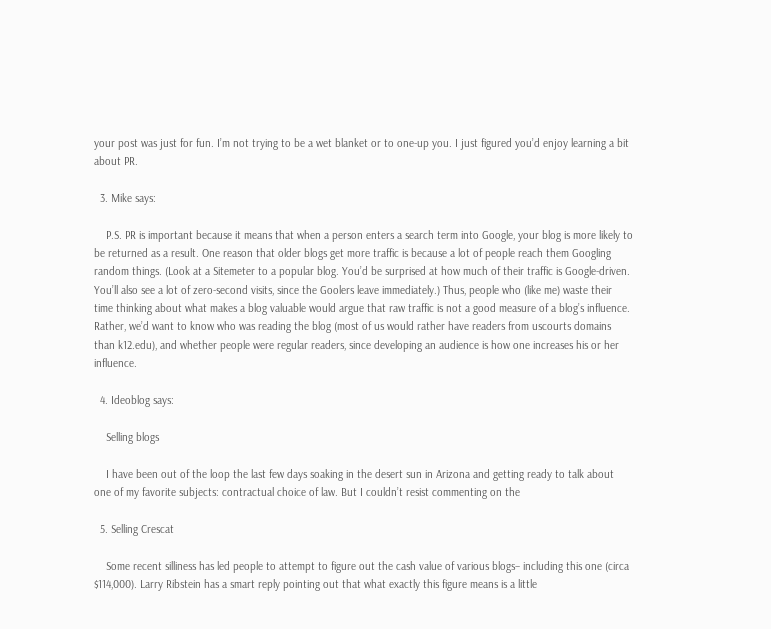your post was just for fun. I’m not trying to be a wet blanket or to one-up you. I just figured you’d enjoy learning a bit about PR.

  3. Mike says:

    P.S. PR is important because it means that when a person enters a search term into Google, your blog is more likely to be returned as a result. One reason that older blogs get more traffic is because a lot of people reach them Googling random things. (Look at a Sitemeter to a popular blog. You’d be surprised at how much of their traffic is Google-driven. You’ll also see a lot of zero-second visits, since the Goolers leave immediately.) Thus, people who (like me) waste their time thinking about what makes a blog valuable would argue that raw traffic is not a good measure of a blog’s influence. Rather, we’d want to know who was reading the blog (most of us would rather have readers from uscourts domains than k12.edu), and whether people were regular readers, since developing an audience is how one increases his or her influence.

  4. Ideoblog says:

    Selling blogs

    I have been out of the loop the last few days soaking in the desert sun in Arizona and getting ready to talk about one of my favorite subjects: contractual choice of law. But I couldn’t resist commenting on the

  5. Selling Crescat

    Some recent silliness has led people to attempt to figure out the cash value of various blogs– including this one (circa $114,000). Larry Ribstein has a smart reply pointing out that what exactly this figure means is a little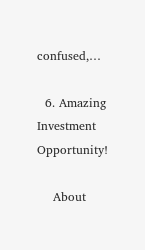confused,…

  6. Amazing Investment Opportunity!

    About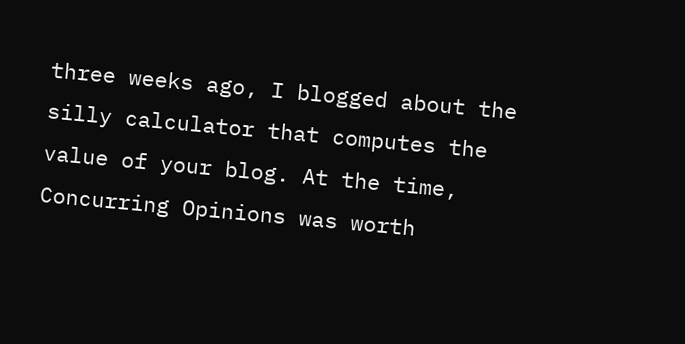three weeks ago, I blogged about the silly calculator that computes the value of your blog. At the time, Concurring Opinions was worth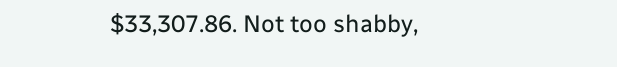$33,307.86. Not too shabby,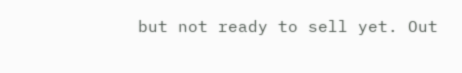but not ready to sell yet. Out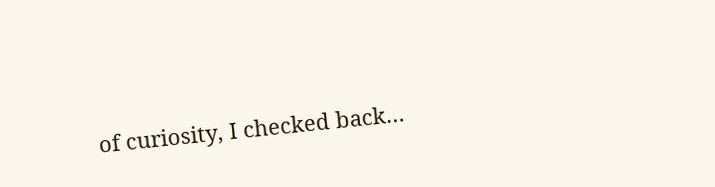of curiosity, I checked back…